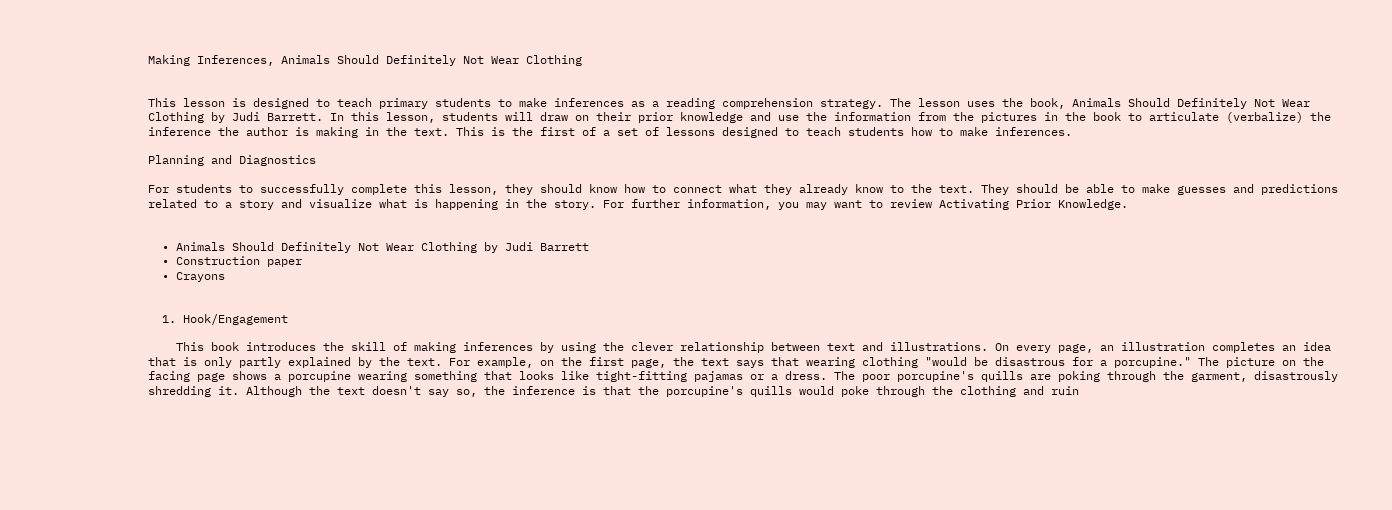Making Inferences, Animals Should Definitely Not Wear Clothing


This lesson is designed to teach primary students to make inferences as a reading comprehension strategy. The lesson uses the book, Animals Should Definitely Not Wear Clothing by Judi Barrett. In this lesson, students will draw on their prior knowledge and use the information from the pictures in the book to articulate (verbalize) the inference the author is making in the text. This is the first of a set of lessons designed to teach students how to make inferences.

Planning and Diagnostics

For students to successfully complete this lesson, they should know how to connect what they already know to the text. They should be able to make guesses and predictions related to a story and visualize what is happening in the story. For further information, you may want to review Activating Prior Knowledge.


  • Animals Should Definitely Not Wear Clothing by Judi Barrett
  • Construction paper
  • Crayons


  1. Hook/Engagement

    This book introduces the skill of making inferences by using the clever relationship between text and illustrations. On every page, an illustration completes an idea that is only partly explained by the text. For example, on the first page, the text says that wearing clothing "would be disastrous for a porcupine." The picture on the facing page shows a porcupine wearing something that looks like tight-fitting pajamas or a dress. The poor porcupine's quills are poking through the garment, disastrously shredding it. Although the text doesn't say so, the inference is that the porcupine's quills would poke through the clothing and ruin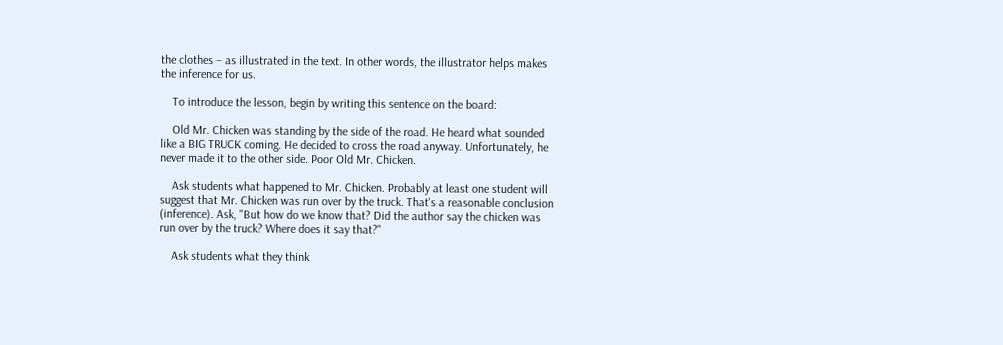the clothes – as illustrated in the text. In other words, the illustrator helps makes the inference for us.

    To introduce the lesson, begin by writing this sentence on the board:

    Old Mr. Chicken was standing by the side of the road. He heard what sounded like a BIG TRUCK coming. He decided to cross the road anyway. Unfortunately, he never made it to the other side. Poor Old Mr. Chicken.

    Ask students what happened to Mr. Chicken. Probably at least one student will suggest that Mr. Chicken was run over by the truck. That's a reasonable conclusion (inference). Ask, "But how do we know that? Did the author say the chicken was run over by the truck? Where does it say that?"

    Ask students what they think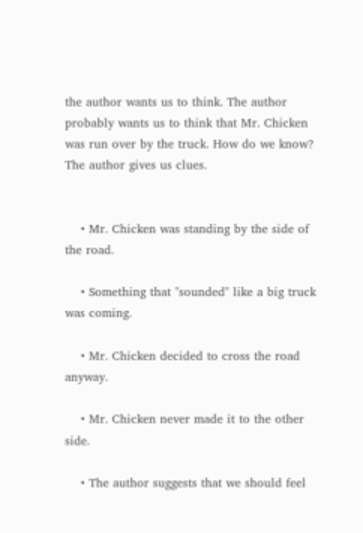the author wants us to think. The author probably wants us to think that Mr. Chicken was run over by the truck. How do we know? The author gives us clues.


    • Mr. Chicken was standing by the side of the road.

    • Something that "sounded" like a big truck was coming.

    • Mr. Chicken decided to cross the road anyway.

    • Mr. Chicken never made it to the other side.

    • The author suggests that we should feel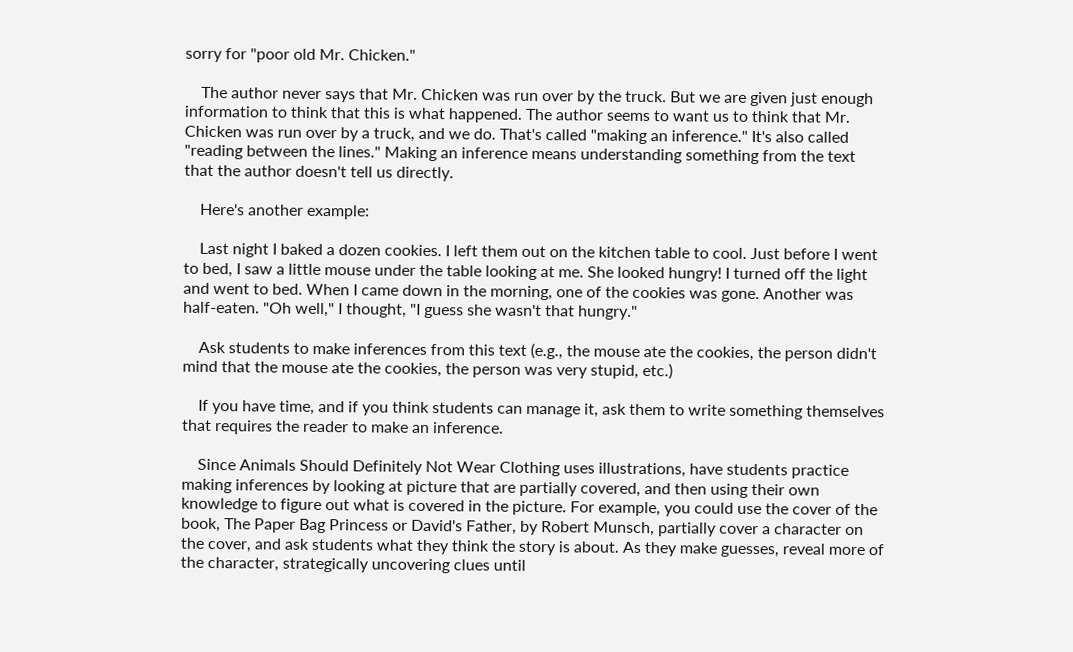sorry for "poor old Mr. Chicken."

    The author never says that Mr. Chicken was run over by the truck. But we are given just enough information to think that this is what happened. The author seems to want us to think that Mr. Chicken was run over by a truck, and we do. That's called "making an inference." It's also called "reading between the lines." Making an inference means understanding something from the text that the author doesn't tell us directly.

    Here's another example:

    Last night I baked a dozen cookies. I left them out on the kitchen table to cool. Just before I went to bed, I saw a little mouse under the table looking at me. She looked hungry! I turned off the light and went to bed. When I came down in the morning, one of the cookies was gone. Another was half-eaten. "Oh well," I thought, "I guess she wasn't that hungry."

    Ask students to make inferences from this text (e.g., the mouse ate the cookies, the person didn't mind that the mouse ate the cookies, the person was very stupid, etc.)

    If you have time, and if you think students can manage it, ask them to write something themselves that requires the reader to make an inference.

    Since Animals Should Definitely Not Wear Clothing uses illustrations, have students practice making inferences by looking at picture that are partially covered, and then using their own knowledge to figure out what is covered in the picture. For example, you could use the cover of the book, The Paper Bag Princess or David's Father, by Robert Munsch, partially cover a character on the cover, and ask students what they think the story is about. As they make guesses, reveal more of the character, strategically uncovering clues until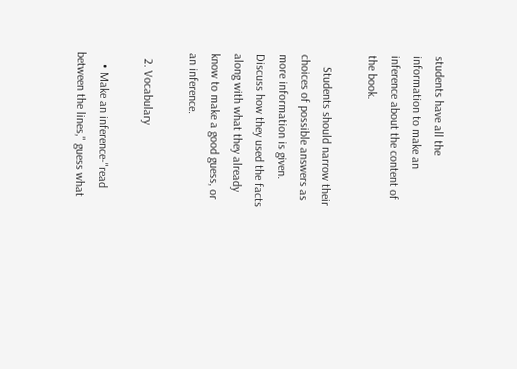students have all the information to make an inference about the content of the book.

    Students should narrow their choices of possible answers as more information is given. Discuss how they used the facts along with what they already know to make a good guess, or an inference.

  2. Vocabulary

    • Make an inference-"read between the lines," guess what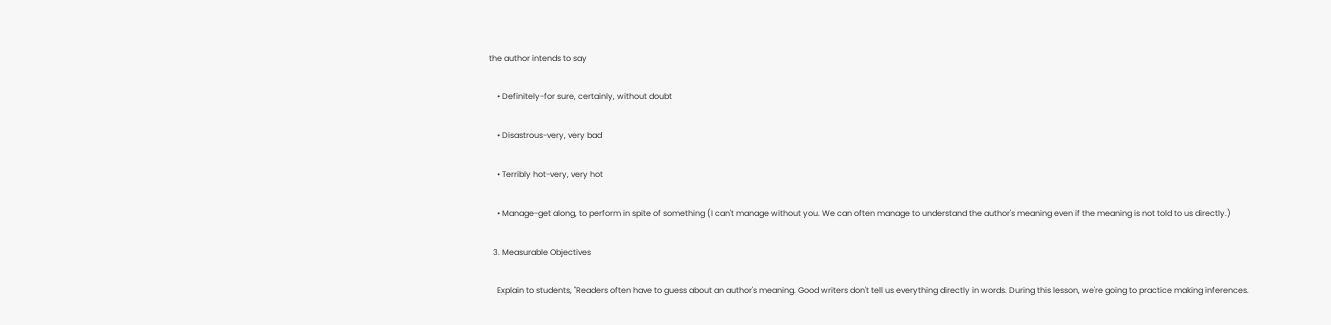the author intends to say

    • Definitely-for sure, certainly, without doubt

    • Disastrous-very, very bad

    • Terribly hot-very, very hot

    • Manage-get along, to perform in spite of something (I can't manage without you. We can often manage to understand the author's meaning even if the meaning is not told to us directly.)

  3. Measurable Objectives

    Explain to students, "Readers often have to guess about an author's meaning. Good writers don't tell us everything directly in words. During this lesson, we're going to practice making inferences.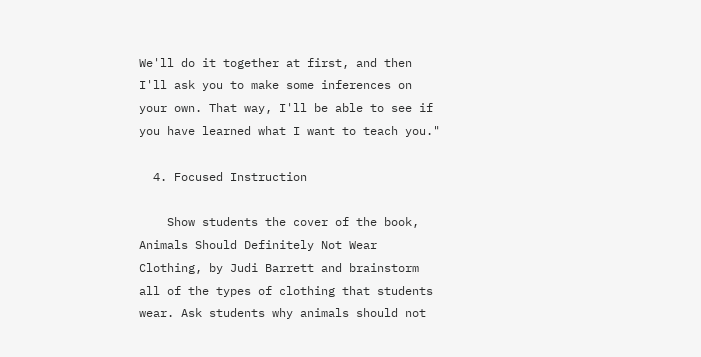We'll do it together at first, and then I'll ask you to make some inferences on your own. That way, I'll be able to see if you have learned what I want to teach you."

  4. Focused Instruction

    Show students the cover of the book, Animals Should Definitely Not Wear Clothing, by Judi Barrett and brainstorm all of the types of clothing that students wear. Ask students why animals should not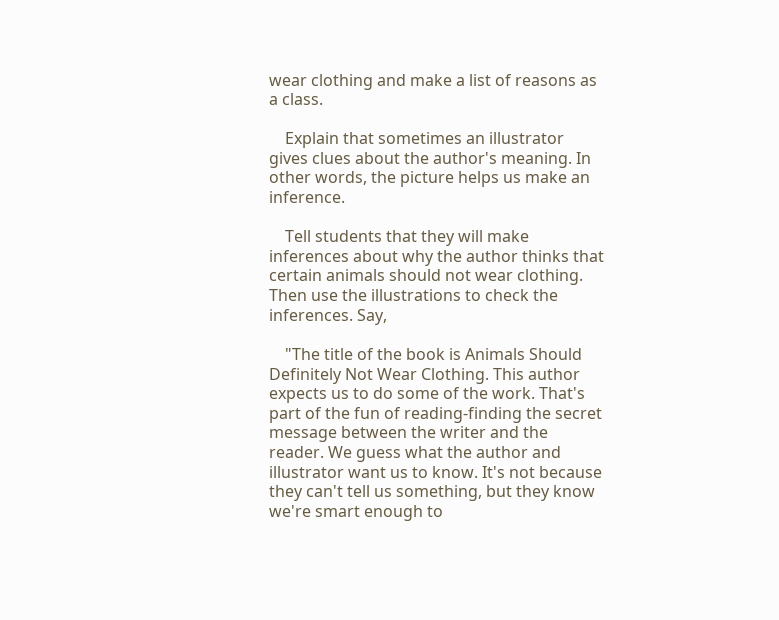wear clothing and make a list of reasons as a class.

    Explain that sometimes an illustrator gives clues about the author's meaning. In other words, the picture helps us make an inference.

    Tell students that they will make inferences about why the author thinks that certain animals should not wear clothing. Then use the illustrations to check the inferences. Say,

    "The title of the book is Animals Should Definitely Not Wear Clothing. This author expects us to do some of the work. That's part of the fun of reading-finding the secret message between the writer and the reader. We guess what the author and illustrator want us to know. It's not because they can't tell us something, but they know we're smart enough to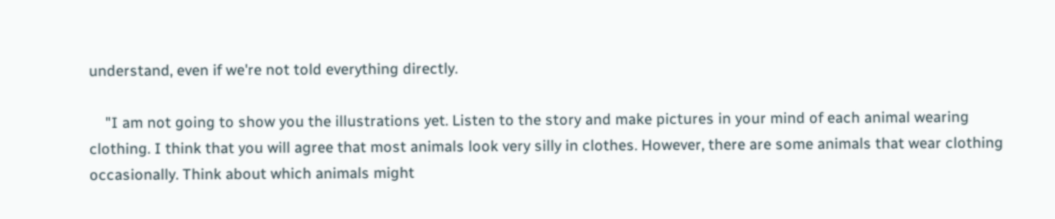understand, even if we're not told everything directly.

    "I am not going to show you the illustrations yet. Listen to the story and make pictures in your mind of each animal wearing clothing. I think that you will agree that most animals look very silly in clothes. However, there are some animals that wear clothing occasionally. Think about which animals might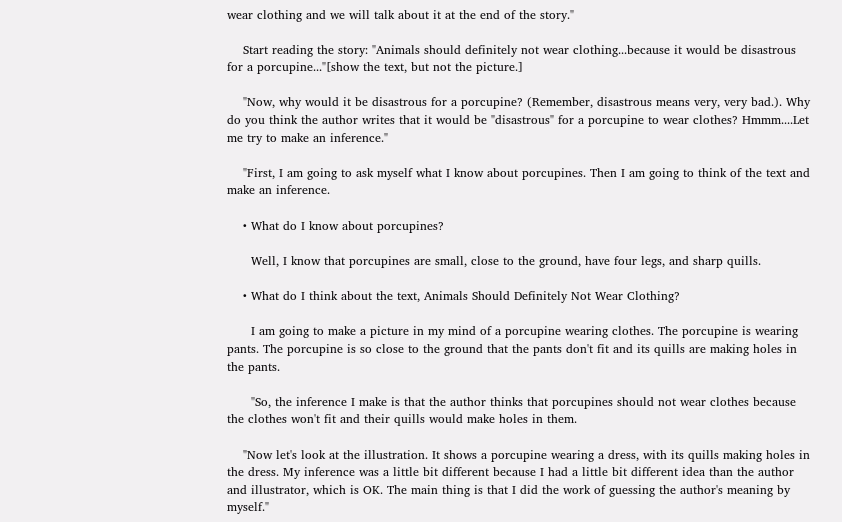wear clothing and we will talk about it at the end of the story."

    Start reading the story: "Animals should definitely not wear clothing...because it would be disastrous for a porcupine..."[show the text, but not the picture.]

    "Now, why would it be disastrous for a porcupine? (Remember, disastrous means very, very bad.). Why do you think the author writes that it would be "disastrous" for a porcupine to wear clothes? Hmmm....Let me try to make an inference."

    "First, I am going to ask myself what I know about porcupines. Then I am going to think of the text and make an inference.

    • What do I know about porcupines?

      Well, I know that porcupines are small, close to the ground, have four legs, and sharp quills.

    • What do I think about the text, Animals Should Definitely Not Wear Clothing?

      I am going to make a picture in my mind of a porcupine wearing clothes. The porcupine is wearing pants. The porcupine is so close to the ground that the pants don't fit and its quills are making holes in the pants.

      "So, the inference I make is that the author thinks that porcupines should not wear clothes because the clothes won't fit and their quills would make holes in them.

    "Now let's look at the illustration. It shows a porcupine wearing a dress, with its quills making holes in the dress. My inference was a little bit different because I had a little bit different idea than the author and illustrator, which is OK. The main thing is that I did the work of guessing the author's meaning by myself."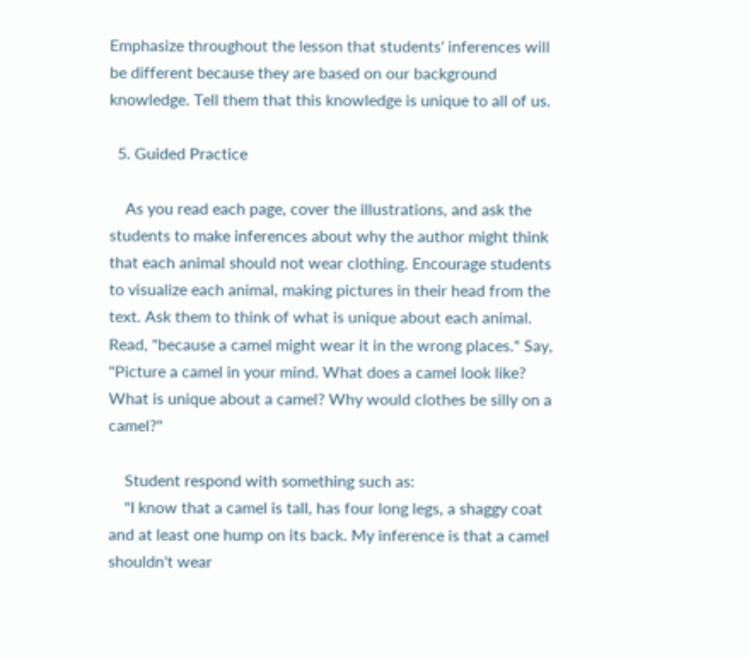Emphasize throughout the lesson that students' inferences will be different because they are based on our background knowledge. Tell them that this knowledge is unique to all of us.

  5. Guided Practice

    As you read each page, cover the illustrations, and ask the students to make inferences about why the author might think that each animal should not wear clothing. Encourage students to visualize each animal, making pictures in their head from the text. Ask them to think of what is unique about each animal. Read, "because a camel might wear it in the wrong places." Say, "Picture a camel in your mind. What does a camel look like? What is unique about a camel? Why would clothes be silly on a camel?"

    Student respond with something such as:
    "I know that a camel is tall, has four long legs, a shaggy coat and at least one hump on its back. My inference is that a camel shouldn't wear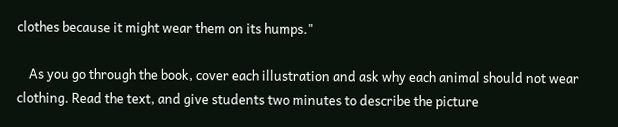clothes because it might wear them on its humps."

    As you go through the book, cover each illustration and ask why each animal should not wear clothing. Read the text, and give students two minutes to describe the picture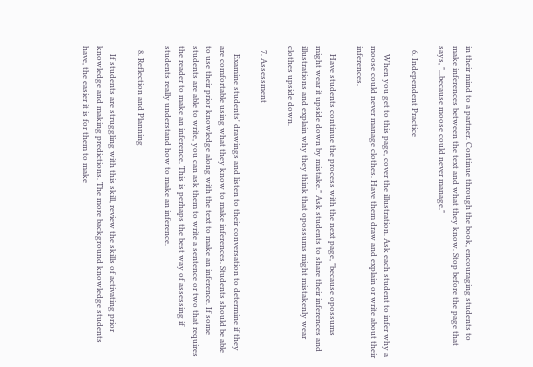in their mind to a partner. Continue through the book, encouraging students to make inferences between the text and what they know. Stop before the page that says, "...because moose could never manage."

  6. Independent Practice

    When you get to this page, cover the illustration. Ask each student to infer why a moose could never manage clothes. Have them draw and explain or write about their inferences.

    Have students continue the process with the next page, "because opossums might wear it upside down by mistake." Ask students to share their inferences and illustrations and explain why they think that opossums might mistakenly wear clothes upside down.

  7. Assessment

    Examine students' drawings and listen to their conversation to determine if they are comfortable using what they know to make inferences. Students should be able to use their prior knowledge along with the text to make an inference. If some students are able to write, you can ask them to write a sentence or two that requires the reader to make an inference. This is perhaps the best way of assessing if students really understand how to make an inference.

  8. Reflection and Planning

    If students are struggling with this skill, review the skills of activating prior knowledge and making predictions. The more background knowledge students have, the easier it is for them to make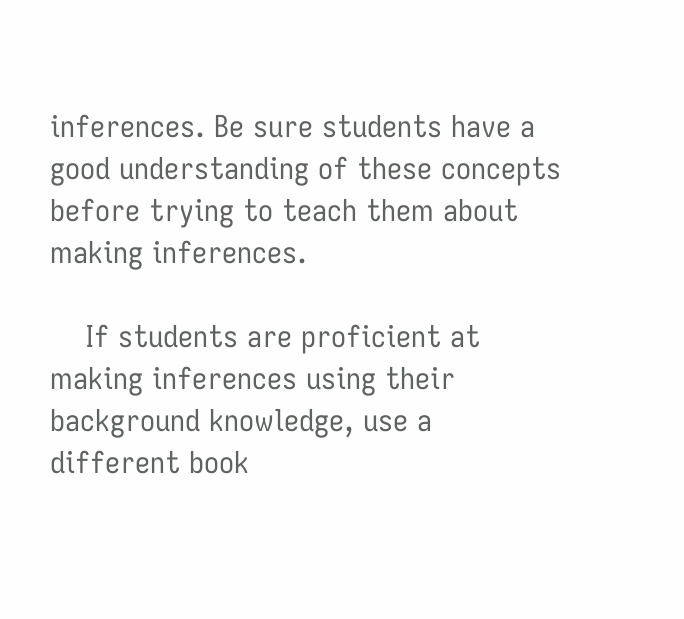inferences. Be sure students have a good understanding of these concepts before trying to teach them about making inferences.

    If students are proficient at making inferences using their background knowledge, use a different book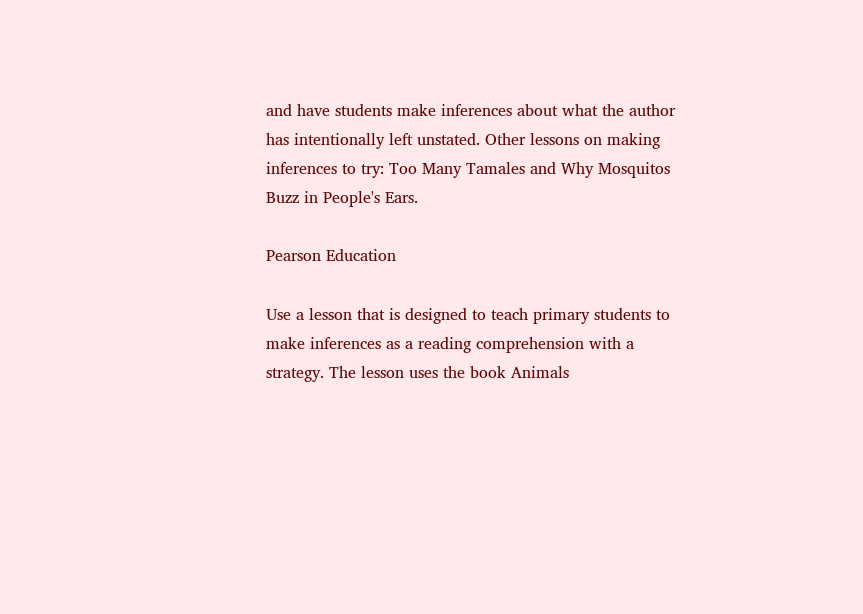and have students make inferences about what the author has intentionally left unstated. Other lessons on making inferences to try: Too Many Tamales and Why Mosquitos Buzz in People's Ears.

Pearson Education

Use a lesson that is designed to teach primary students to make inferences as a reading comprehension with a strategy. The lesson uses the book Animals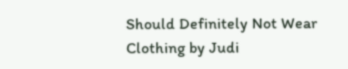Should Definitely Not Wear Clothing by Judi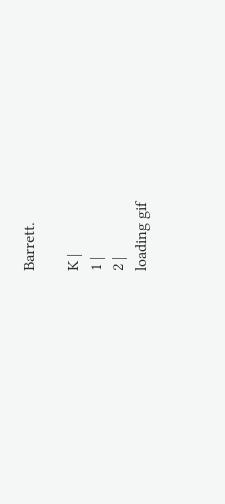Barrett.

K |
1 |
2 |
loading gif